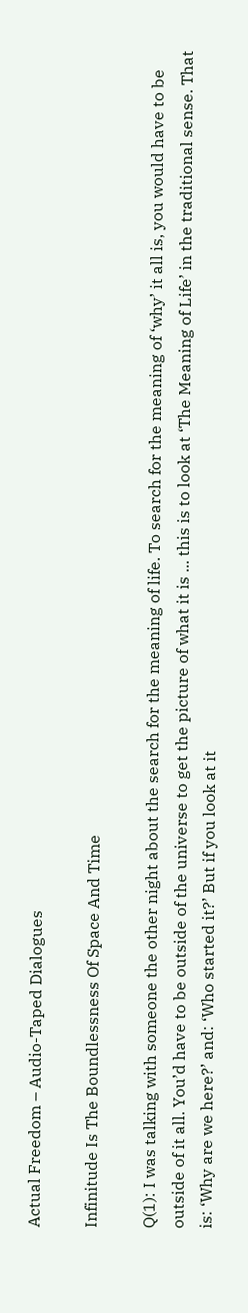Actual Freedom – Audio-Taped Dialogues

Infinitude Is The Boundlessness Of Space And Time

Q(1): I was talking with someone the other night about the search for the meaning of life. To search for the meaning of ‘why’ it all is, you would have to be outside of it all. You’d have to be outside of the universe to get the picture of what it is ... this is to look at ‘The Meaning of Life’ in the traditional sense. That is: ‘Why are we here?’ and: ‘Who started it?’ But if you look at it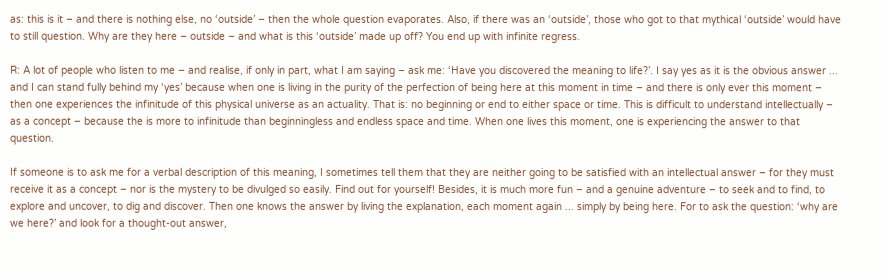as: this is it – and there is nothing else, no ‘outside’ – then the whole question evaporates. Also, if there was an ‘outside’, those who got to that mythical ‘outside’ would have to still question. Why are they here – outside – and what is this ‘outside’ made up off? You end up with infinite regress.

R: A lot of people who listen to me – and realise, if only in part, what I am saying – ask me: ‘Have you discovered the meaning to life?’. I say yes as it is the obvious answer ... and I can stand fully behind my ‘yes’ because when one is living in the purity of the perfection of being here at this moment in time – and there is only ever this moment – then one experiences the infinitude of this physical universe as an actuality. That is: no beginning or end to either space or time. This is difficult to understand intellectually – as a concept – because the is more to infinitude than beginningless and endless space and time. When one lives this moment, one is experiencing the answer to that question.

If someone is to ask me for a verbal description of this meaning, I sometimes tell them that they are neither going to be satisfied with an intellectual answer – for they must receive it as a concept – nor is the mystery to be divulged so easily. Find out for yourself! Besides, it is much more fun – and a genuine adventure – to seek and to find, to explore and uncover, to dig and discover. Then one knows the answer by living the explanation, each moment again ... simply by being here. For to ask the question: ‘why are we here?’ and look for a thought-out answer,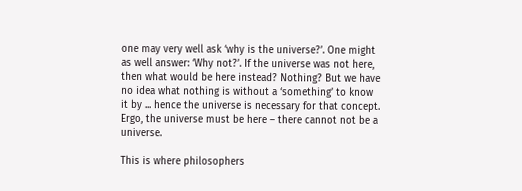one may very well ask ‘why is the universe?’. One might as well answer: ‘Why not?’. If the universe was not here, then what would be here instead? Nothing? But we have no idea what nothing is without a ‘something’ to know it by ... hence the universe is necessary for that concept. Ergo, the universe must be here – there cannot not be a universe.

This is where philosophers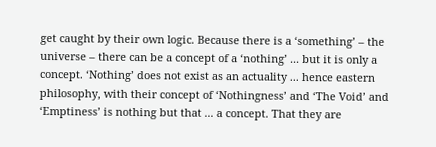get caught by their own logic. Because there is a ‘something’ – the universe – there can be a concept of a ‘nothing’ ... but it is only a concept. ‘Nothing’ does not exist as an actuality ... hence eastern philosophy, with their concept of ‘Nothingness’ and ‘The Void’ and ‘Emptiness’ is nothing but that ... a concept. That they are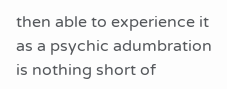then able to experience it as a psychic adumbration is nothing short of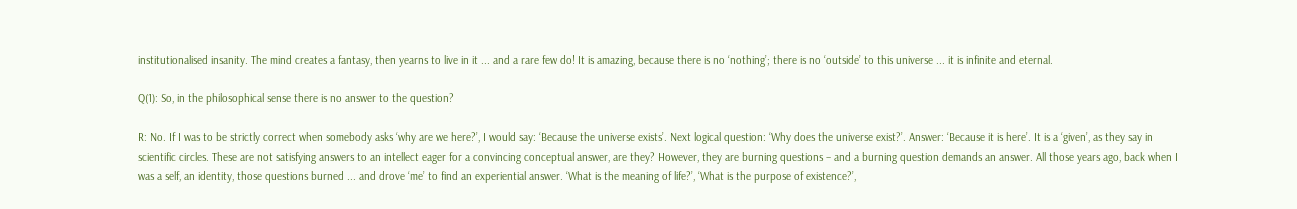institutionalised insanity. The mind creates a fantasy, then yearns to live in it ... and a rare few do! It is amazing, because there is no ‘nothing’; there is no ‘outside’ to this universe ... it is infinite and eternal.

Q(1): So, in the philosophical sense there is no answer to the question?

R: No. If I was to be strictly correct when somebody asks ‘why are we here?’, I would say: ‘Because the universe exists’. Next logical question: ‘Why does the universe exist?’. Answer: ‘Because it is here’. It is a ‘given’, as they say in scientific circles. These are not satisfying answers to an intellect eager for a convincing conceptual answer, are they? However, they are burning questions – and a burning question demands an answer. All those years ago, back when I was a self, an identity, those questions burned ... and drove ‘me’ to find an experiential answer. ‘What is the meaning of life?’, ‘What is the purpose of existence?’,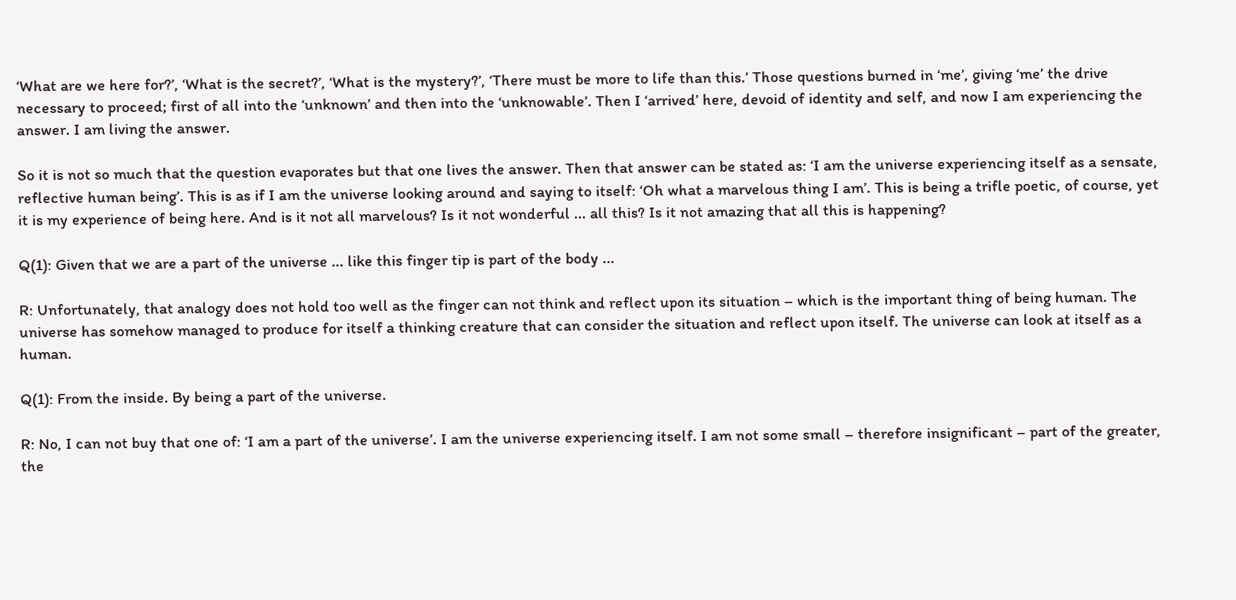‘What are we here for?’, ‘What is the secret?’, ‘What is the mystery?’, ‘There must be more to life than this.’ Those questions burned in ‘me’, giving ‘me’ the drive necessary to proceed; first of all into the ‘unknown’ and then into the ‘unknowable’. Then I ‘arrived’ here, devoid of identity and self, and now I am experiencing the answer. I am living the answer.

So it is not so much that the question evaporates but that one lives the answer. Then that answer can be stated as: ‘I am the universe experiencing itself as a sensate, reflective human being’. This is as if I am the universe looking around and saying to itself: ‘Oh what a marvelous thing I am’. This is being a trifle poetic, of course, yet it is my experience of being here. And is it not all marvelous? Is it not wonderful ... all this? Is it not amazing that all this is happening?

Q(1): Given that we are a part of the universe ... like this finger tip is part of the body ...

R: Unfortunately, that analogy does not hold too well as the finger can not think and reflect upon its situation – which is the important thing of being human. The universe has somehow managed to produce for itself a thinking creature that can consider the situation and reflect upon itself. The universe can look at itself as a human.

Q(1): From the inside. By being a part of the universe.

R: No, I can not buy that one of: ‘I am a part of the universe’. I am the universe experiencing itself. I am not some small – therefore insignificant – part of the greater, the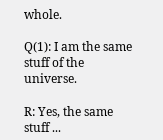whole.

Q(1): I am the same stuff of the universe.

R: Yes, the same stuff ...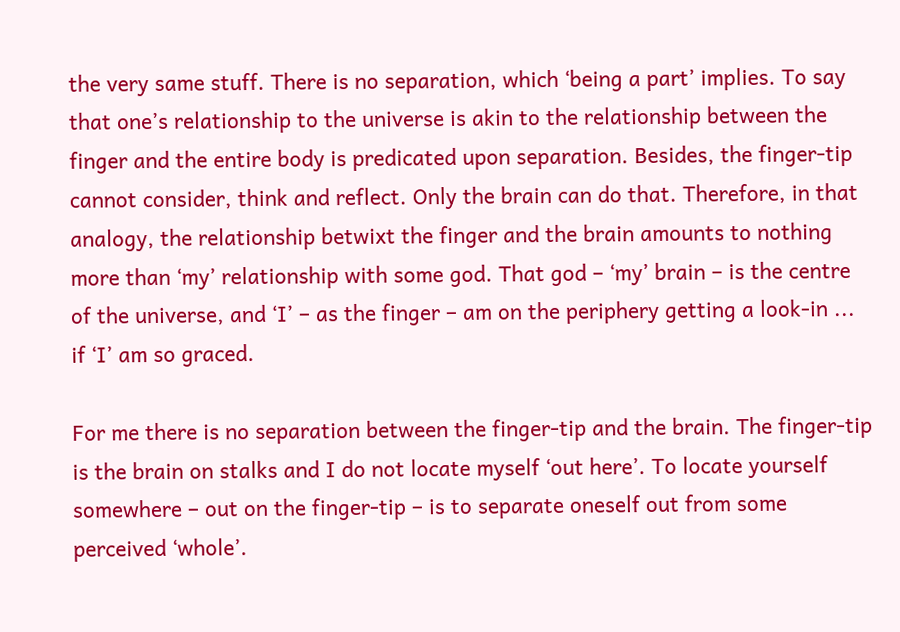the very same stuff. There is no separation, which ‘being a part’ implies. To say that one’s relationship to the universe is akin to the relationship between the finger and the entire body is predicated upon separation. Besides, the finger-tip cannot consider, think and reflect. Only the brain can do that. Therefore, in that analogy, the relationship betwixt the finger and the brain amounts to nothing more than ‘my’ relationship with some god. That god – ‘my’ brain – is the centre of the universe, and ‘I’ – as the finger – am on the periphery getting a look-in ... if ‘I’ am so graced.

For me there is no separation between the finger-tip and the brain. The finger-tip is the brain on stalks and I do not locate myself ‘out here’. To locate yourself somewhere – out on the finger-tip – is to separate oneself out from some perceived ‘whole’.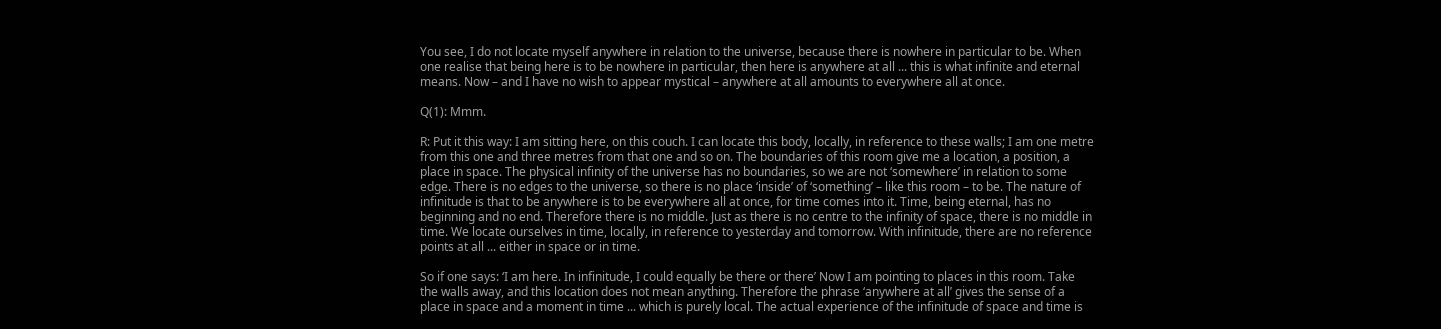You see, I do not locate myself anywhere in relation to the universe, because there is nowhere in particular to be. When one realise that being here is to be nowhere in particular, then here is anywhere at all ... this is what infinite and eternal means. Now – and I have no wish to appear mystical – anywhere at all amounts to everywhere all at once.

Q(1): Mmm.

R: Put it this way: I am sitting here, on this couch. I can locate this body, locally, in reference to these walls; I am one metre from this one and three metres from that one and so on. The boundaries of this room give me a location, a position, a place in space. The physical infinity of the universe has no boundaries, so we are not ‘somewhere’ in relation to some edge. There is no edges to the universe, so there is no place ‘inside’ of ‘something’ – like this room – to be. The nature of infinitude is that to be anywhere is to be everywhere all at once, for time comes into it. Time, being eternal, has no beginning and no end. Therefore there is no middle. Just as there is no centre to the infinity of space, there is no middle in time. We locate ourselves in time, locally, in reference to yesterday and tomorrow. With infinitude, there are no reference points at all ... either in space or in time.

So if one says: ‘I am here. In infinitude, I could equally be there or there’ Now I am pointing to places in this room. Take the walls away, and this location does not mean anything. Therefore the phrase ‘anywhere at all’ gives the sense of a place in space and a moment in time ... which is purely local. The actual experience of the infinitude of space and time is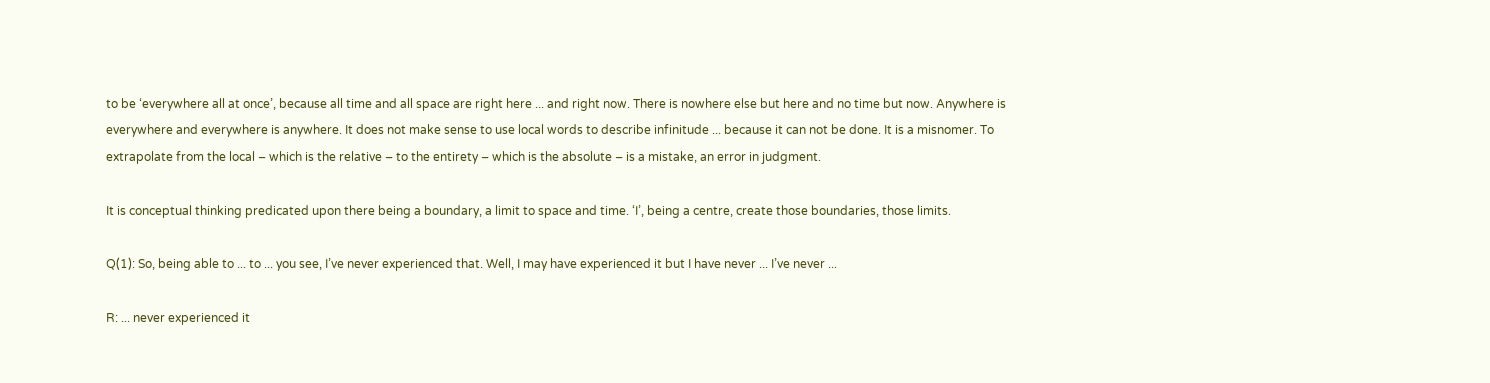to be ‘everywhere all at once’, because all time and all space are right here ... and right now. There is nowhere else but here and no time but now. Anywhere is everywhere and everywhere is anywhere. It does not make sense to use local words to describe infinitude ... because it can not be done. It is a misnomer. To extrapolate from the local – which is the relative – to the entirety – which is the absolute – is a mistake, an error in judgment.

It is conceptual thinking predicated upon there being a boundary, a limit to space and time. ‘I’, being a centre, create those boundaries, those limits.

Q(1): So, being able to ... to ... you see, I’ve never experienced that. Well, I may have experienced it but I have never ... I’ve never ...

R: ... never experienced it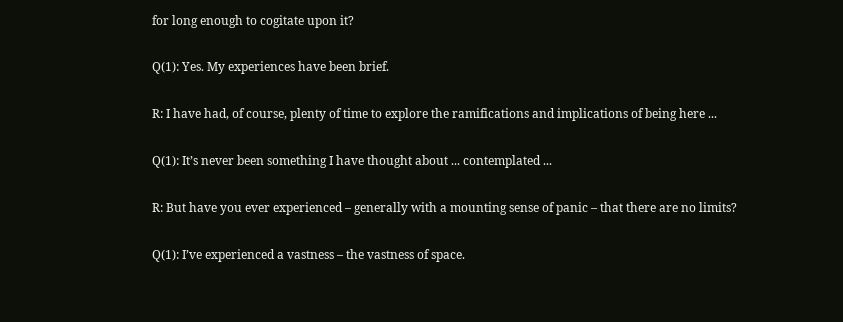for long enough to cogitate upon it?

Q(1): Yes. My experiences have been brief.

R: I have had, of course, plenty of time to explore the ramifications and implications of being here ...

Q(1): It’s never been something I have thought about ... contemplated ...

R: But have you ever experienced – generally with a mounting sense of panic – that there are no limits?

Q(1): I’ve experienced a vastness – the vastness of space.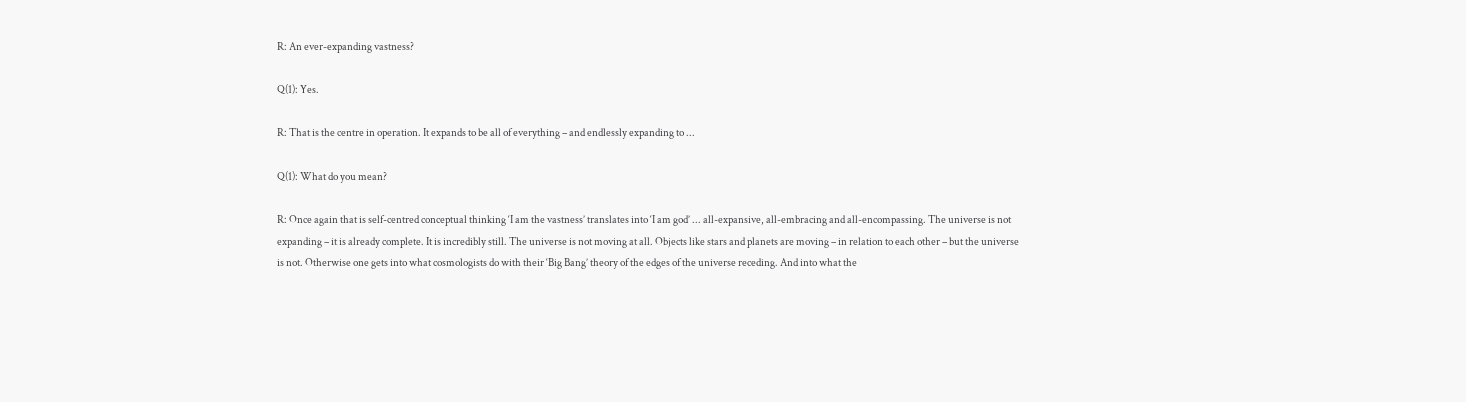R: An ever-expanding vastness?

Q(1): Yes.

R: That is the centre in operation. It expands to be all of everything – and endlessly expanding to ...

Q(1): What do you mean?

R: Once again that is self-centred conceptual thinking ‘I am the vastness’ translates into ‘I am god’ ... all-expansive, all-embracing and all-encompassing. The universe is not expanding – it is already complete. It is incredibly still. The universe is not moving at all. Objects like stars and planets are moving – in relation to each other – but the universe is not. Otherwise one gets into what cosmologists do with their ‘Big Bang’ theory of the edges of the universe receding. And into what the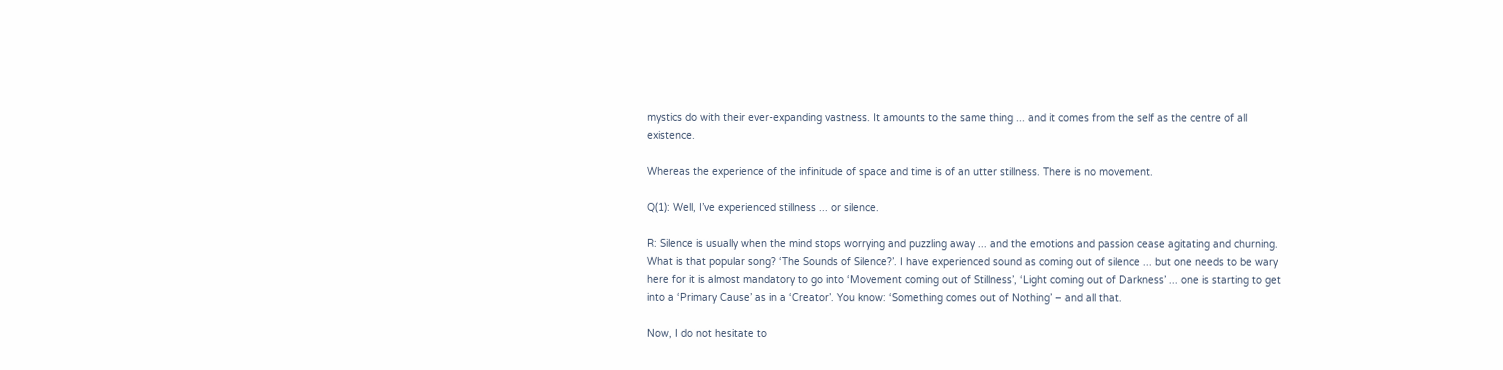mystics do with their ever-expanding vastness. It amounts to the same thing ... and it comes from the self as the centre of all existence.

Whereas the experience of the infinitude of space and time is of an utter stillness. There is no movement.

Q(1): Well, I’ve experienced stillness ... or silence.

R: Silence is usually when the mind stops worrying and puzzling away ... and the emotions and passion cease agitating and churning. What is that popular song? ‘The Sounds of Silence?’. I have experienced sound as coming out of silence ... but one needs to be wary here for it is almost mandatory to go into ‘Movement coming out of Stillness’, ‘Light coming out of Darkness’ ... one is starting to get into a ‘Primary Cause’ as in a ‘Creator’. You know: ‘Something comes out of Nothing’ – and all that.

Now, I do not hesitate to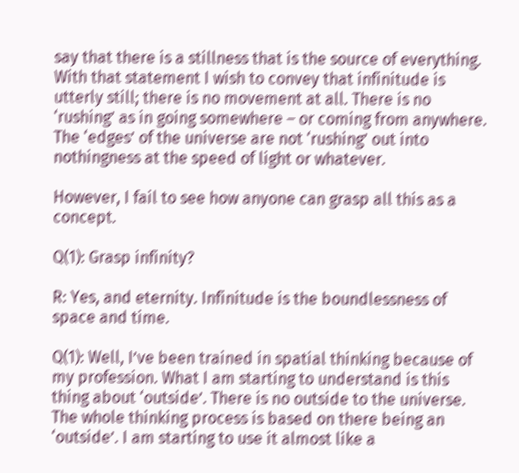say that there is a stillness that is the source of everything. With that statement I wish to convey that infinitude is utterly still; there is no movement at all. There is no ‘rushing’ as in going somewhere – or coming from anywhere. The ‘edges’ of the universe are not ‘rushing’ out into nothingness at the speed of light or whatever.

However, I fail to see how anyone can grasp all this as a concept.

Q(1): Grasp infinity?

R: Yes, and eternity. Infinitude is the boundlessness of space and time.

Q(1): Well, I’ve been trained in spatial thinking because of my profession. What I am starting to understand is this thing about ‘outside’. There is no outside to the universe. The whole thinking process is based on there being an ‘outside’. I am starting to use it almost like a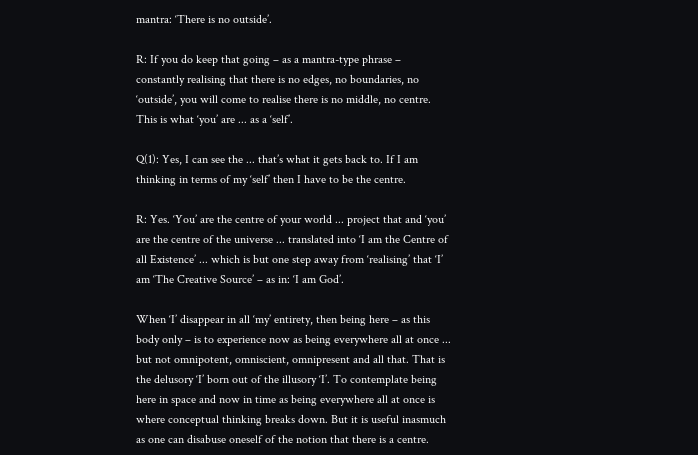mantra: ‘There is no outside’.

R: If you do keep that going – as a mantra-type phrase – constantly realising that there is no edges, no boundaries, no ‘outside’, you will come to realise there is no middle, no centre. This is what ‘you’ are ... as a ‘self’.

Q(1): Yes, I can see the ... that’s what it gets back to. If I am thinking in terms of my ‘self’ then I have to be the centre.

R: Yes. ‘You’ are the centre of your world ... project that and ‘you’ are the centre of the universe ... translated into ‘I am the Centre of all Existence’ ... which is but one step away from ‘realising’ that ‘I’ am ‘The Creative Source’ – as in: ‘I am God’.

When ‘I’ disappear in all ‘my’ entirety, then being here – as this body only – is to experience now as being everywhere all at once ... but not omnipotent, omniscient, omnipresent and all that. That is the delusory ‘I’ born out of the illusory ‘I’. To contemplate being here in space and now in time as being everywhere all at once is where conceptual thinking breaks down. But it is useful inasmuch as one can disabuse oneself of the notion that there is a centre.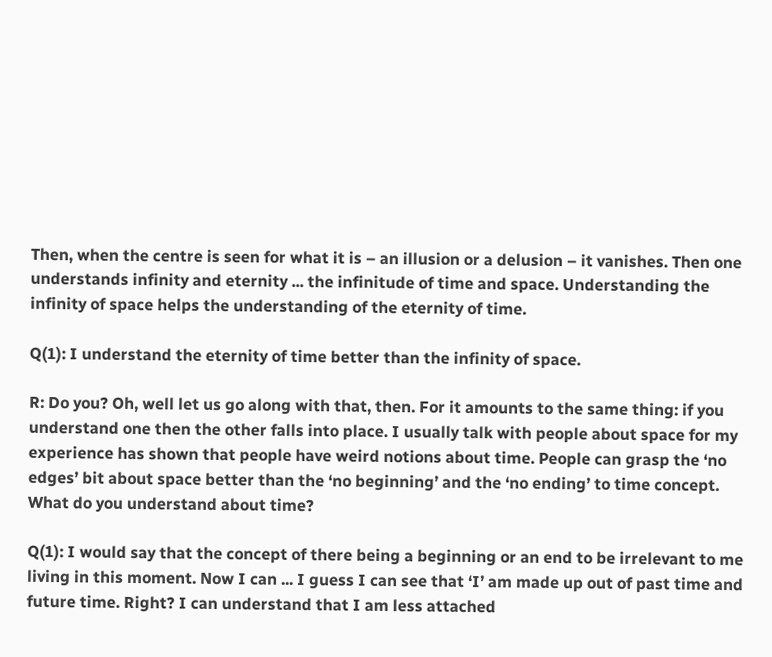Then, when the centre is seen for what it is – an illusion or a delusion – it vanishes. Then one understands infinity and eternity ... the infinitude of time and space. Understanding the infinity of space helps the understanding of the eternity of time.

Q(1): I understand the eternity of time better than the infinity of space.

R: Do you? Oh, well let us go along with that, then. For it amounts to the same thing: if you understand one then the other falls into place. I usually talk with people about space for my experience has shown that people have weird notions about time. People can grasp the ‘no edges’ bit about space better than the ‘no beginning’ and the ‘no ending’ to time concept. What do you understand about time?

Q(1): I would say that the concept of there being a beginning or an end to be irrelevant to me living in this moment. Now I can ... I guess I can see that ‘I’ am made up out of past time and future time. Right? I can understand that I am less attached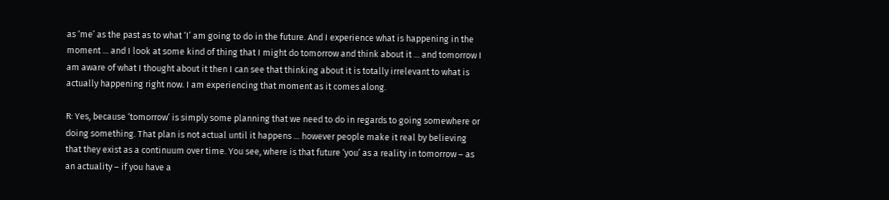as ‘me’ as the past as to what ‘I’ am going to do in the future. And I experience what is happening in the moment ... and I look at some kind of thing that I might do tomorrow and think about it ... and tomorrow I am aware of what I thought about it then I can see that thinking about it is totally irrelevant to what is actually happening right now. I am experiencing that moment as it comes along.

R: Yes, because ‘tomorrow’ is simply some planning that we need to do in regards to going somewhere or doing something. That plan is not actual until it happens ... however people make it real by believing that they exist as a continuum over time. You see, where is that future ‘you’ as a reality in tomorrow – as an actuality – if you have a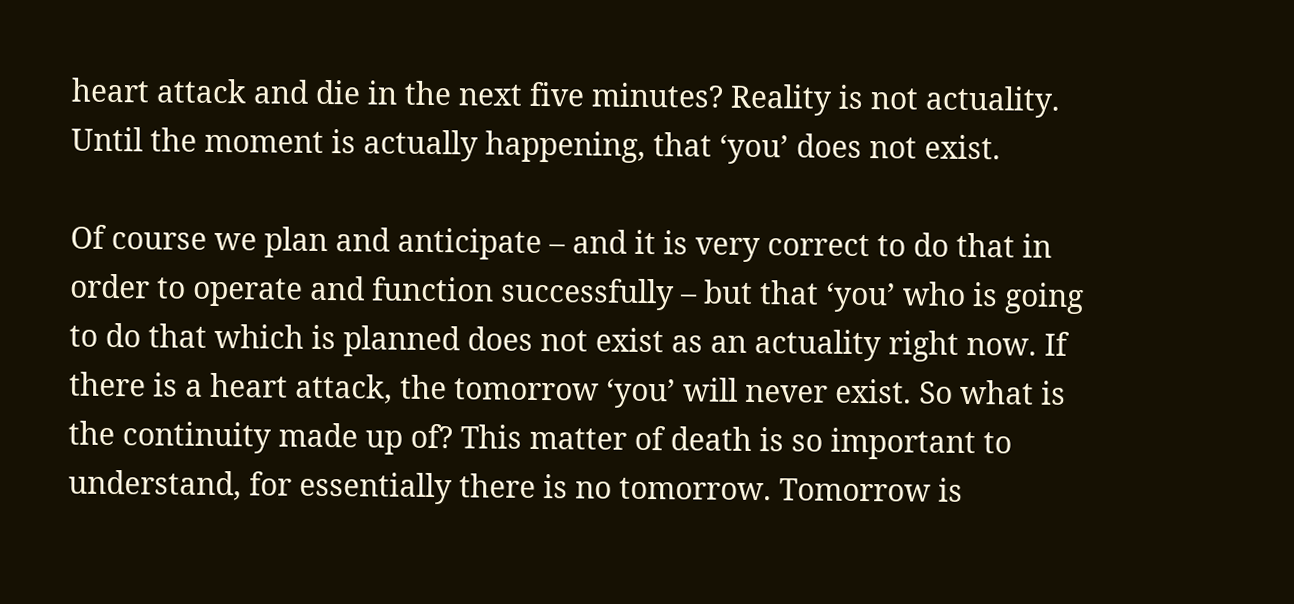heart attack and die in the next five minutes? Reality is not actuality. Until the moment is actually happening, that ‘you’ does not exist.

Of course we plan and anticipate – and it is very correct to do that in order to operate and function successfully – but that ‘you’ who is going to do that which is planned does not exist as an actuality right now. If there is a heart attack, the tomorrow ‘you’ will never exist. So what is the continuity made up of? This matter of death is so important to understand, for essentially there is no tomorrow. Tomorrow is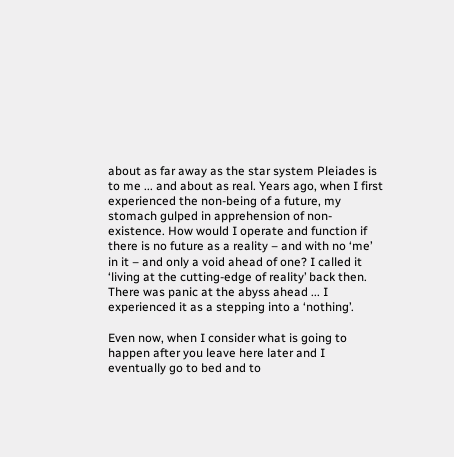about as far away as the star system Pleiades is to me ... and about as real. Years ago, when I first experienced the non-being of a future, my stomach gulped in apprehension of non-existence. How would I operate and function if there is no future as a reality – and with no ‘me’ in it – and only a void ahead of one? I called it ‘living at the cutting-edge of reality’ back then. There was panic at the abyss ahead ... I experienced it as a stepping into a ‘nothing’.

Even now, when I consider what is going to happen after you leave here later and I eventually go to bed and to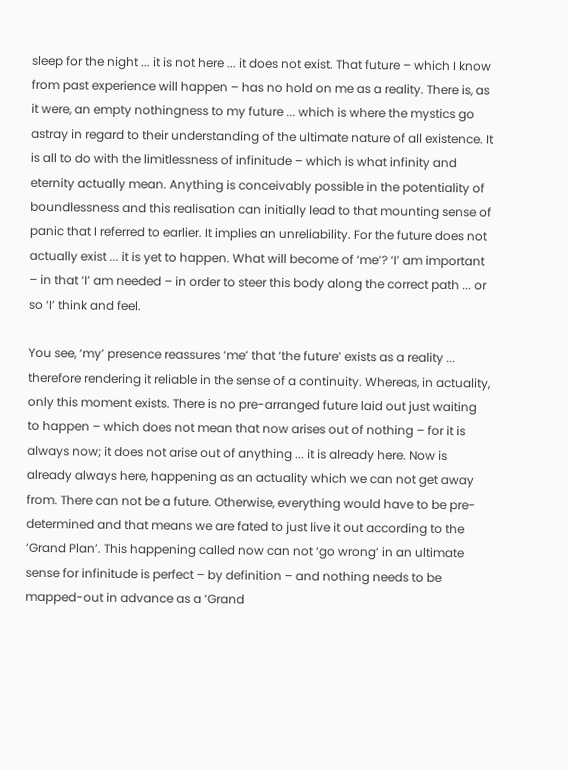sleep for the night ... it is not here ... it does not exist. That future – which I know from past experience will happen – has no hold on me as a reality. There is, as it were, an empty nothingness to my future ... which is where the mystics go astray in regard to their understanding of the ultimate nature of all existence. It is all to do with the limitlessness of infinitude – which is what infinity and eternity actually mean. Anything is conceivably possible in the potentiality of boundlessness and this realisation can initially lead to that mounting sense of panic that I referred to earlier. It implies an unreliability. For the future does not actually exist ... it is yet to happen. What will become of ‘me’? ‘I’ am important – in that ‘I’ am needed – in order to steer this body along the correct path ... or so ‘I’ think and feel.

You see, ‘my’ presence reassures ‘me’ that ‘the future’ exists as a reality ... therefore rendering it reliable in the sense of a continuity. Whereas, in actuality, only this moment exists. There is no pre-arranged future laid out just waiting to happen – which does not mean that now arises out of nothing – for it is always now; it does not arise out of anything ... it is already here. Now is already always here, happening as an actuality which we can not get away from. There can not be a future. Otherwise, everything would have to be pre-determined and that means we are fated to just live it out according to the ‘Grand Plan’. This happening called now can not ‘go wrong’ in an ultimate sense for infinitude is perfect – by definition – and nothing needs to be mapped-out in advance as a ‘Grand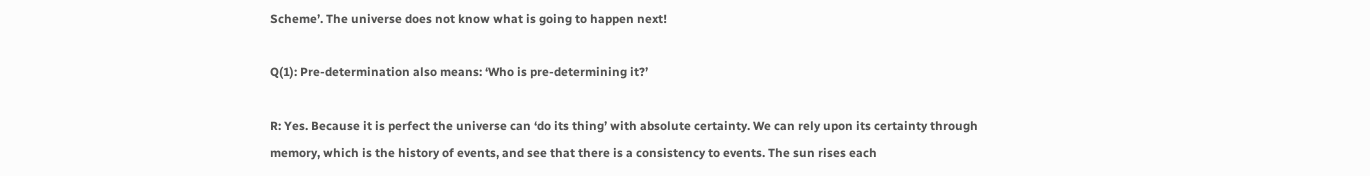Scheme’. The universe does not know what is going to happen next!

Q(1): Pre-determination also means: ‘Who is pre-determining it?’

R: Yes. Because it is perfect the universe can ‘do its thing’ with absolute certainty. We can rely upon its certainty through memory, which is the history of events, and see that there is a consistency to events. The sun rises each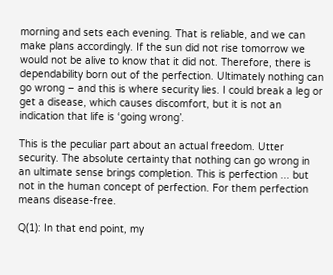morning and sets each evening. That is reliable, and we can make plans accordingly. If the sun did not rise tomorrow we would not be alive to know that it did not. Therefore, there is dependability born out of the perfection. Ultimately nothing can go wrong – and this is where security lies. I could break a leg or get a disease, which causes discomfort, but it is not an indication that life is ‘going wrong’.

This is the peculiar part about an actual freedom. Utter security. The absolute certainty that nothing can go wrong in an ultimate sense brings completion. This is perfection ... but not in the human concept of perfection. For them perfection means disease-free.

Q(1): In that end point, my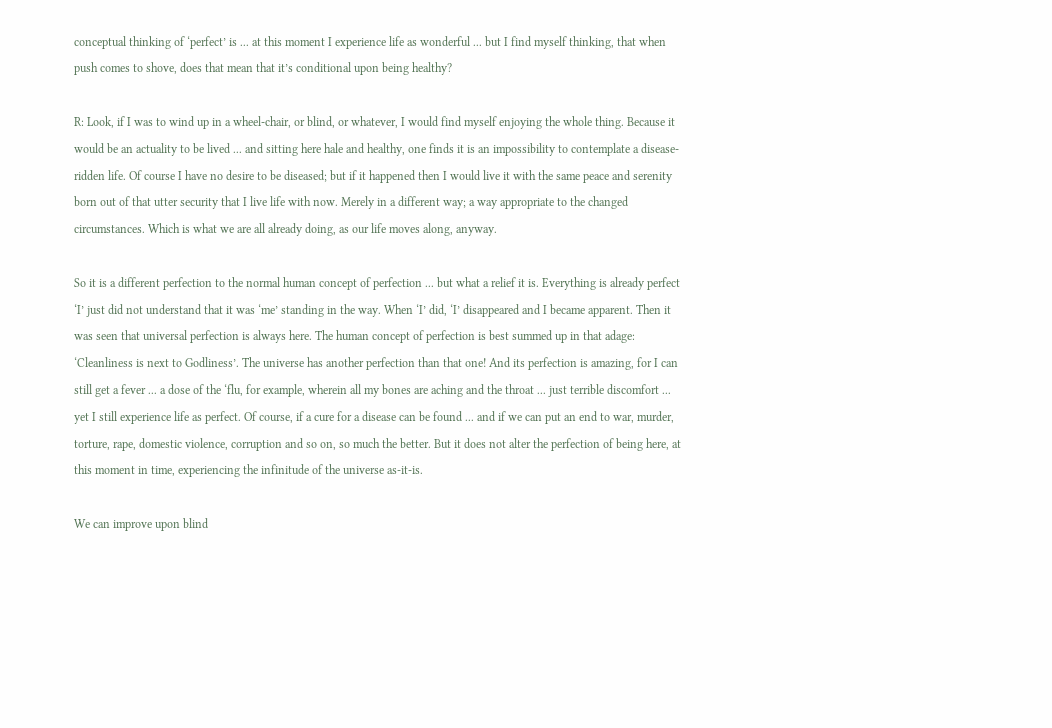conceptual thinking of ‘perfect’ is ... at this moment I experience life as wonderful ... but I find myself thinking, that when push comes to shove, does that mean that it’s conditional upon being healthy?

R: Look, if I was to wind up in a wheel-chair, or blind, or whatever, I would find myself enjoying the whole thing. Because it would be an actuality to be lived ... and sitting here hale and healthy, one finds it is an impossibility to contemplate a disease-ridden life. Of course I have no desire to be diseased; but if it happened then I would live it with the same peace and serenity born out of that utter security that I live life with now. Merely in a different way; a way appropriate to the changed circumstances. Which is what we are all already doing, as our life moves along, anyway.

So it is a different perfection to the normal human concept of perfection ... but what a relief it is. Everything is already perfect ‘I’ just did not understand that it was ‘me’ standing in the way. When ‘I’ did, ‘I’ disappeared and I became apparent. Then it was seen that universal perfection is always here. The human concept of perfection is best summed up in that adage: ‘Cleanliness is next to Godliness’. The universe has another perfection than that one! And its perfection is amazing, for I can still get a fever ... a dose of the ‘flu, for example, wherein all my bones are aching and the throat ... just terrible discomfort ... yet I still experience life as perfect. Of course, if a cure for a disease can be found ... and if we can put an end to war, murder, torture, rape, domestic violence, corruption and so on, so much the better. But it does not alter the perfection of being here, at this moment in time, experiencing the infinitude of the universe as-it-is.

We can improve upon blind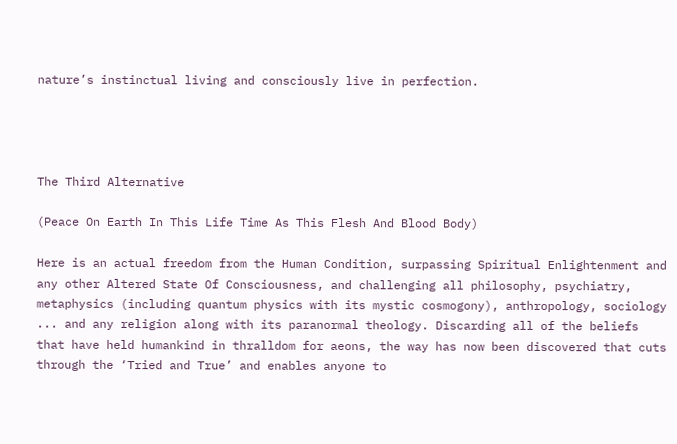nature’s instinctual living and consciously live in perfection.




The Third Alternative

(Peace On Earth In This Life Time As This Flesh And Blood Body)

Here is an actual freedom from the Human Condition, surpassing Spiritual Enlightenment and any other Altered State Of Consciousness, and challenging all philosophy, psychiatry, metaphysics (including quantum physics with its mystic cosmogony), anthropology, sociology ... and any religion along with its paranormal theology. Discarding all of the beliefs that have held humankind in thralldom for aeons, the way has now been discovered that cuts through the ‘Tried and True’ and enables anyone to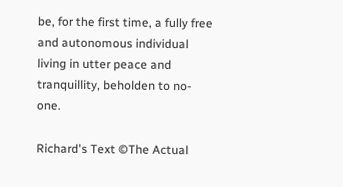be, for the first time, a fully free and autonomous individual living in utter peace and tranquillity, beholden to no-one.

Richard's Text ©The Actual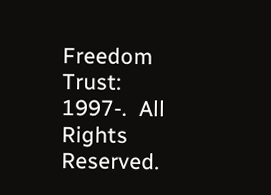Freedom Trust: 1997-.  All Rights Reserved.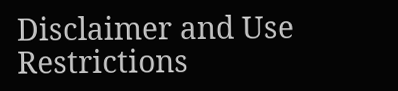Disclaimer and Use Restrictions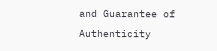and Guarantee of Authenticity